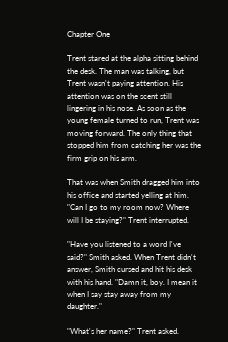Chapter One

Trent stared at the alpha sitting behind the desk. The man was talking, but Trent wasn't paying attention. His attention was on the scent still lingering in his nose. As soon as the young female turned to run, Trent was moving forward. The only thing that stopped him from catching her was the firm grip on his arm.

That was when Smith dragged him into his office and started yelling at him. "Can I go to my room now? Where will I be staying?" Trent interrupted.

"Have you listened to a word I've said?" Smith asked. When Trent didn't answer, Smith cursed and hit his desk with his hand. "Damn it, boy. I mean it when I say stay away from my daughter."

"What's her name?" Trent asked.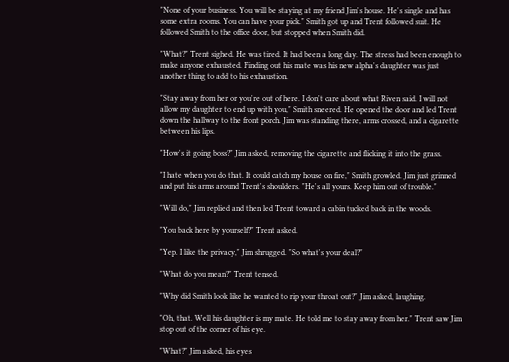"None of your business. You will be staying at my friend Jim's house. He's single and has some extra rooms. You can have your pick." Smith got up and Trent followed suit. He followed Smith to the office door, but stopped when Smith did.

"What?" Trent sighed. He was tired. It had been a long day. The stress had been enough to make anyone exhausted. Finding out his mate was his new alpha's daughter was just another thing to add to his exhaustion.

"Stay away from her or you're out of here. I don't care about what Riven said. I will not allow my daughter to end up with you," Smith sneered. He opened the door and led Trent down the hallway to the front porch. Jim was standing there, arms crossed, and a cigarette between his lips.

"How's it going boss?" Jim asked, removing the cigarette and flicking it into the grass.

"I hate when you do that. It could catch my house on fire," Smith growled. Jim just grinned and put his arms around Trent's shoulders. "He's all yours. Keep him out of trouble."

"Will do," Jim replied and then led Trent toward a cabin tucked back in the woods.

"You back here by yourself?" Trent asked.

"Yep. I like the privacy," Jim shrugged. "So what's your deal?"

"What do you mean?" Trent tensed.

"Why did Smith look like he wanted to rip your throat out?" Jim asked, laughing.

"Oh, that. Well his daughter is my mate. He told me to stay away from her." Trent saw Jim stop out of the corner of his eye.

"What?" Jim asked, his eyes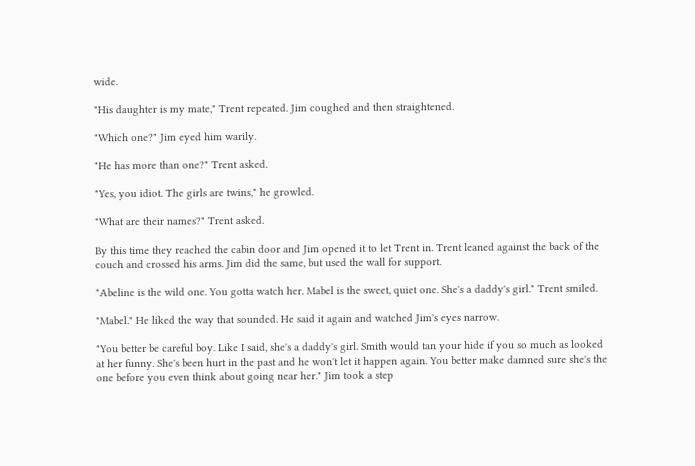wide.

"His daughter is my mate," Trent repeated. Jim coughed and then straightened.

"Which one?" Jim eyed him warily.

"He has more than one?" Trent asked.

"Yes, you idiot. The girls are twins," he growled.

"What are their names?" Trent asked.

By this time they reached the cabin door and Jim opened it to let Trent in. Trent leaned against the back of the couch and crossed his arms. Jim did the same, but used the wall for support.

"Abeline is the wild one. You gotta watch her. Mabel is the sweet, quiet one. She's a daddy's girl." Trent smiled.

"Mabel." He liked the way that sounded. He said it again and watched Jim's eyes narrow.

"You better be careful boy. Like I said, she's a daddy's girl. Smith would tan your hide if you so much as looked at her funny. She's been hurt in the past and he won't let it happen again. You better make damned sure she's the one before you even think about going near her." Jim took a step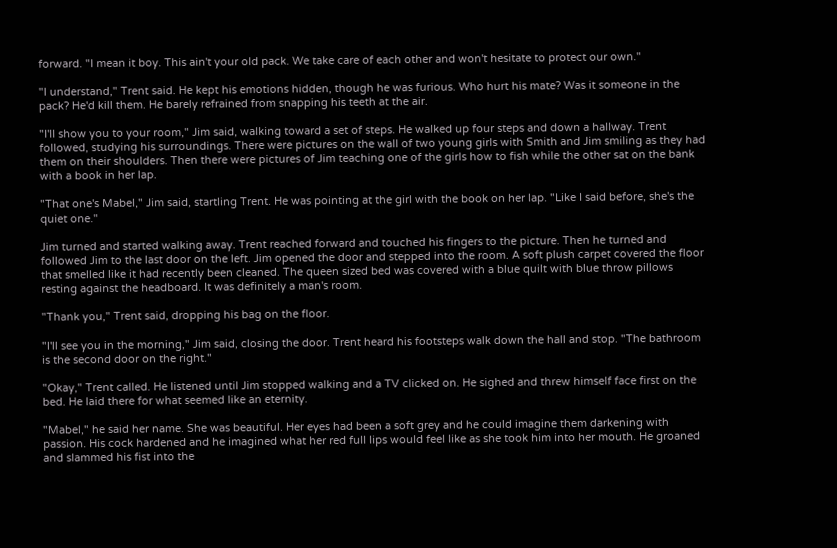forward. "I mean it boy. This ain't your old pack. We take care of each other and won't hesitate to protect our own."

"I understand," Trent said. He kept his emotions hidden, though he was furious. Who hurt his mate? Was it someone in the pack? He'd kill them. He barely refrained from snapping his teeth at the air.

"I'll show you to your room," Jim said, walking toward a set of steps. He walked up four steps and down a hallway. Trent followed, studying his surroundings. There were pictures on the wall of two young girls with Smith and Jim smiling as they had them on their shoulders. Then there were pictures of Jim teaching one of the girls how to fish while the other sat on the bank with a book in her lap.

"That one's Mabel," Jim said, startling Trent. He was pointing at the girl with the book on her lap. "Like I said before, she's the quiet one."

Jim turned and started walking away. Trent reached forward and touched his fingers to the picture. Then he turned and followed Jim to the last door on the left. Jim opened the door and stepped into the room. A soft plush carpet covered the floor that smelled like it had recently been cleaned. The queen sized bed was covered with a blue quilt with blue throw pillows resting against the headboard. It was definitely a man's room.

"Thank you," Trent said, dropping his bag on the floor.

"I'll see you in the morning," Jim said, closing the door. Trent heard his footsteps walk down the hall and stop. "The bathroom is the second door on the right."

"Okay," Trent called. He listened until Jim stopped walking and a TV clicked on. He sighed and threw himself face first on the bed. He laid there for what seemed like an eternity.

"Mabel," he said her name. She was beautiful. Her eyes had been a soft grey and he could imagine them darkening with passion. His cock hardened and he imagined what her red full lips would feel like as she took him into her mouth. He groaned and slammed his fist into the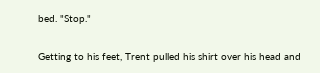bed. "Stop."

Getting to his feet, Trent pulled his shirt over his head and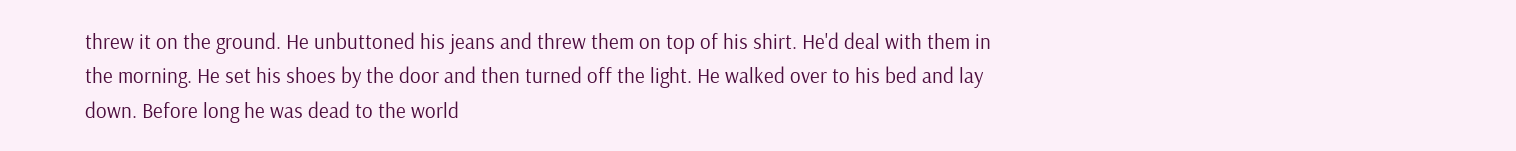threw it on the ground. He unbuttoned his jeans and threw them on top of his shirt. He'd deal with them in the morning. He set his shoes by the door and then turned off the light. He walked over to his bed and lay down. Before long he was dead to the world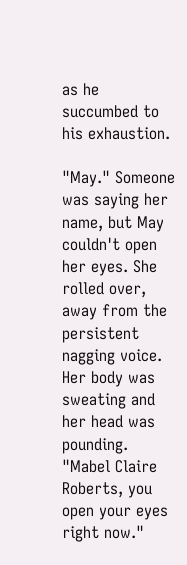as he succumbed to his exhaustion.

"May." Someone was saying her name, but May couldn't open her eyes. She rolled over, away from the persistent nagging voice. Her body was sweating and her head was pounding. "Mabel Claire Roberts, you open your eyes right now."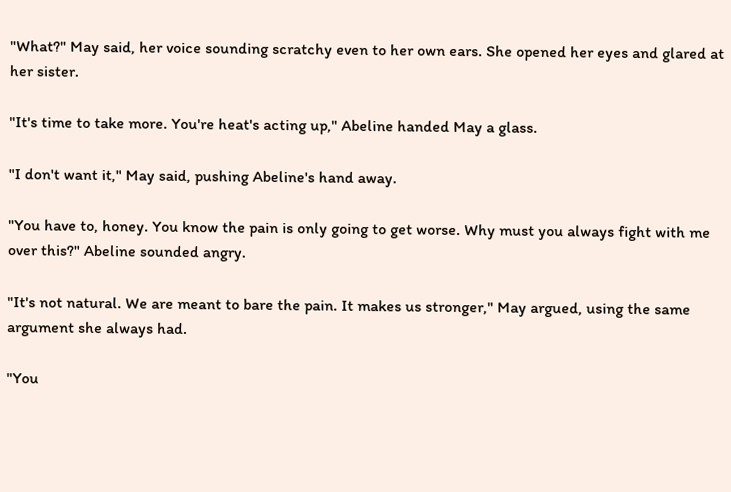"What?" May said, her voice sounding scratchy even to her own ears. She opened her eyes and glared at her sister.

"It's time to take more. You're heat's acting up," Abeline handed May a glass.

"I don't want it," May said, pushing Abeline's hand away.

"You have to, honey. You know the pain is only going to get worse. Why must you always fight with me over this?" Abeline sounded angry.

"It's not natural. We are meant to bare the pain. It makes us stronger," May argued, using the same argument she always had.

"You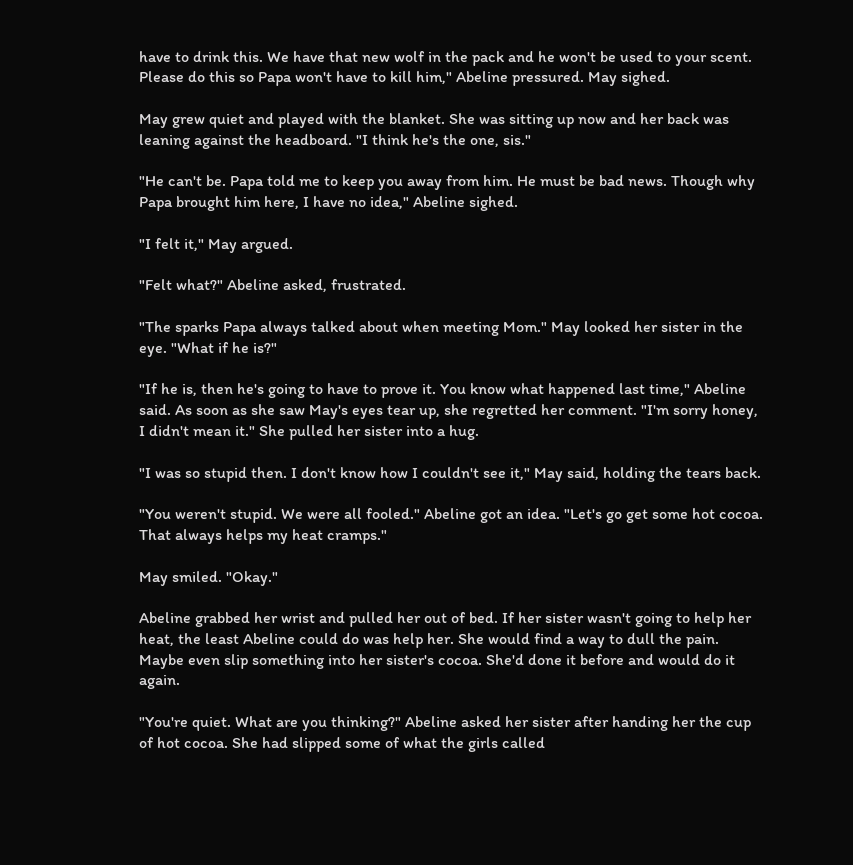have to drink this. We have that new wolf in the pack and he won't be used to your scent. Please do this so Papa won't have to kill him," Abeline pressured. May sighed.

May grew quiet and played with the blanket. She was sitting up now and her back was leaning against the headboard. "I think he's the one, sis."

"He can't be. Papa told me to keep you away from him. He must be bad news. Though why Papa brought him here, I have no idea," Abeline sighed.

"I felt it," May argued.

"Felt what?" Abeline asked, frustrated.

"The sparks Papa always talked about when meeting Mom." May looked her sister in the eye. "What if he is?"

"If he is, then he's going to have to prove it. You know what happened last time," Abeline said. As soon as she saw May's eyes tear up, she regretted her comment. "I'm sorry honey, I didn't mean it." She pulled her sister into a hug.

"I was so stupid then. I don't know how I couldn't see it," May said, holding the tears back.

"You weren't stupid. We were all fooled." Abeline got an idea. "Let's go get some hot cocoa. That always helps my heat cramps."

May smiled. "Okay."

Abeline grabbed her wrist and pulled her out of bed. If her sister wasn't going to help her heat, the least Abeline could do was help her. She would find a way to dull the pain. Maybe even slip something into her sister's cocoa. She'd done it before and would do it again.

"You're quiet. What are you thinking?" Abeline asked her sister after handing her the cup of hot cocoa. She had slipped some of what the girls called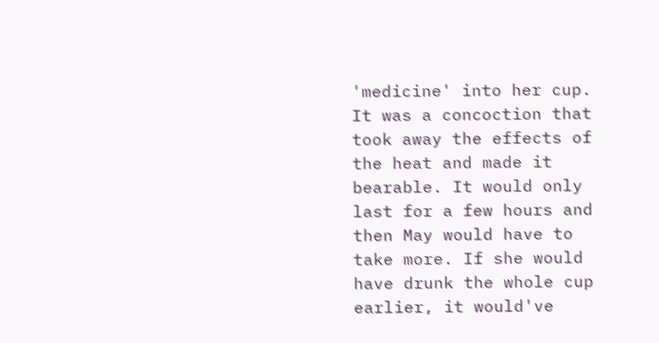'medicine' into her cup. It was a concoction that took away the effects of the heat and made it bearable. It would only last for a few hours and then May would have to take more. If she would have drunk the whole cup earlier, it would've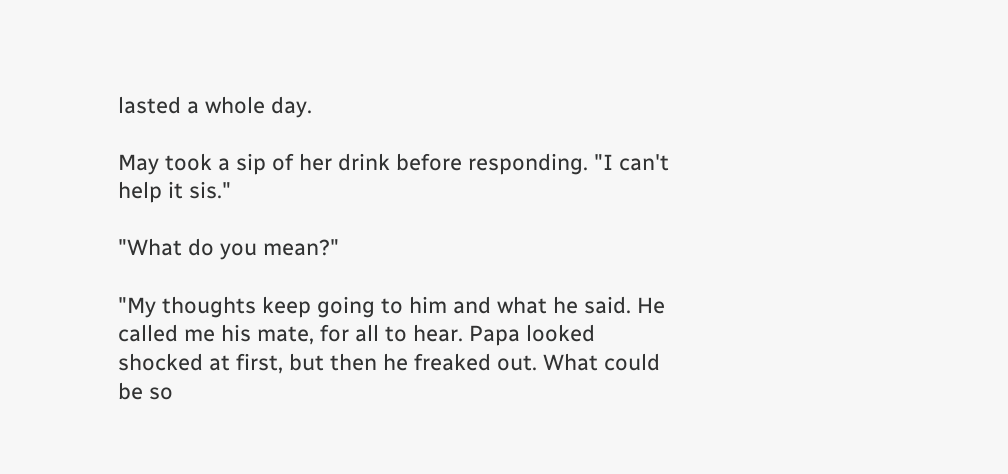lasted a whole day.

May took a sip of her drink before responding. "I can't help it sis."

"What do you mean?"

"My thoughts keep going to him and what he said. He called me his mate, for all to hear. Papa looked shocked at first, but then he freaked out. What could be so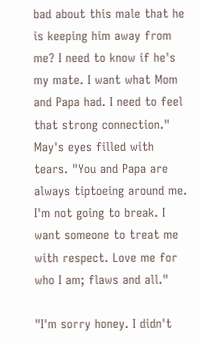bad about this male that he is keeping him away from me? I need to know if he's my mate. I want what Mom and Papa had. I need to feel that strong connection." May's eyes filled with tears. "You and Papa are always tiptoeing around me. I'm not going to break. I want someone to treat me with respect. Love me for who I am; flaws and all."

"I'm sorry honey. I didn't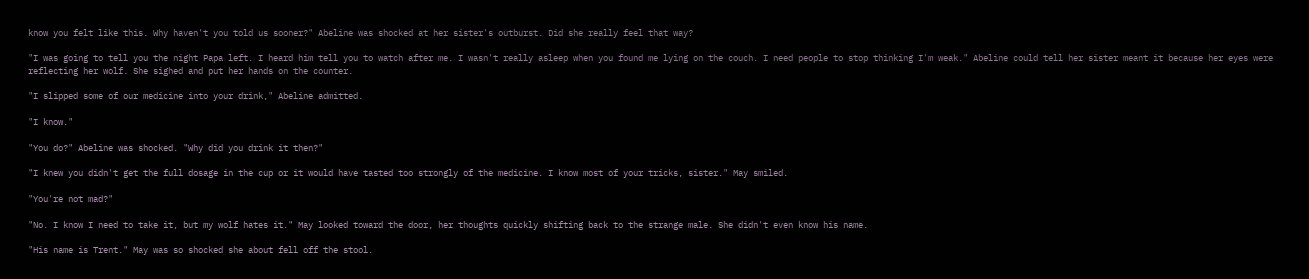know you felt like this. Why haven't you told us sooner?" Abeline was shocked at her sister's outburst. Did she really feel that way?

"I was going to tell you the night Papa left. I heard him tell you to watch after me. I wasn't really asleep when you found me lying on the couch. I need people to stop thinking I'm weak." Abeline could tell her sister meant it because her eyes were reflecting her wolf. She sighed and put her hands on the counter.

"I slipped some of our medicine into your drink," Abeline admitted.

"I know."

"You do?" Abeline was shocked. "Why did you drink it then?"

"I knew you didn't get the full dosage in the cup or it would have tasted too strongly of the medicine. I know most of your tricks, sister." May smiled.

"You're not mad?"

"No. I know I need to take it, but my wolf hates it." May looked toward the door, her thoughts quickly shifting back to the strange male. She didn't even know his name.

"His name is Trent." May was so shocked she about fell off the stool.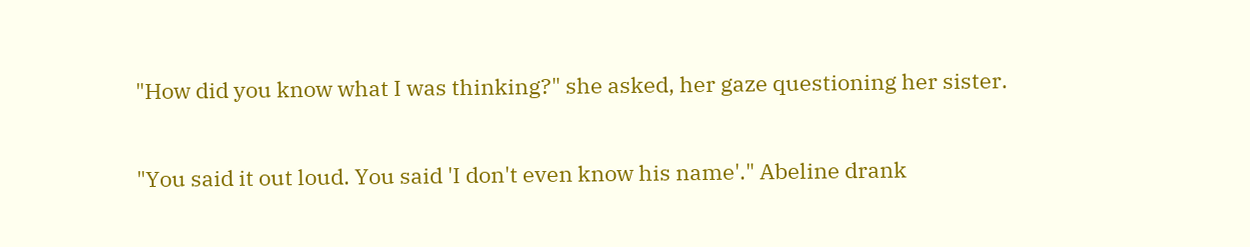"How did you know what I was thinking?" she asked, her gaze questioning her sister.

"You said it out loud. You said 'I don't even know his name'." Abeline drank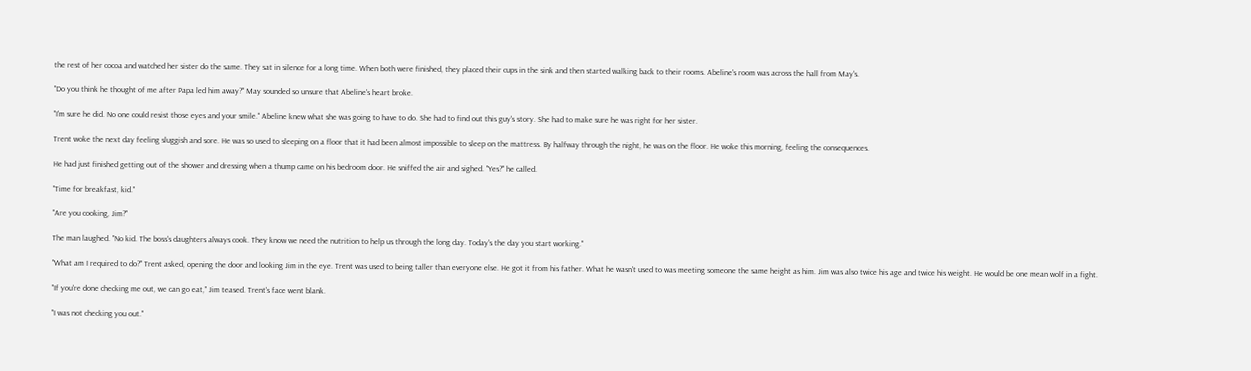the rest of her cocoa and watched her sister do the same. They sat in silence for a long time. When both were finished, they placed their cups in the sink and then started walking back to their rooms. Abeline's room was across the hall from May's.

"Do you think he thought of me after Papa led him away?" May sounded so unsure that Abeline's heart broke.

"I'm sure he did. No one could resist those eyes and your smile." Abeline knew what she was going to have to do. She had to find out this guy's story. She had to make sure he was right for her sister.

Trent woke the next day feeling sluggish and sore. He was so used to sleeping on a floor that it had been almost impossible to sleep on the mattress. By halfway through the night, he was on the floor. He woke this morning, feeling the consequences.

He had just finished getting out of the shower and dressing when a thump came on his bedroom door. He sniffed the air and sighed. "Yes?" he called.

"Time for breakfast, kid."

"Are you cooking, Jim?"

The man laughed. "No kid. The boss's daughters always cook. They know we need the nutrition to help us through the long day. Today's the day you start working."

"What am I required to do?" Trent asked, opening the door and looking Jim in the eye. Trent was used to being taller than everyone else. He got it from his father. What he wasn't used to was meeting someone the same height as him. Jim was also twice his age and twice his weight. He would be one mean wolf in a fight.

"If you're done checking me out, we can go eat," Jim teased. Trent's face went blank.

"I was not checking you out."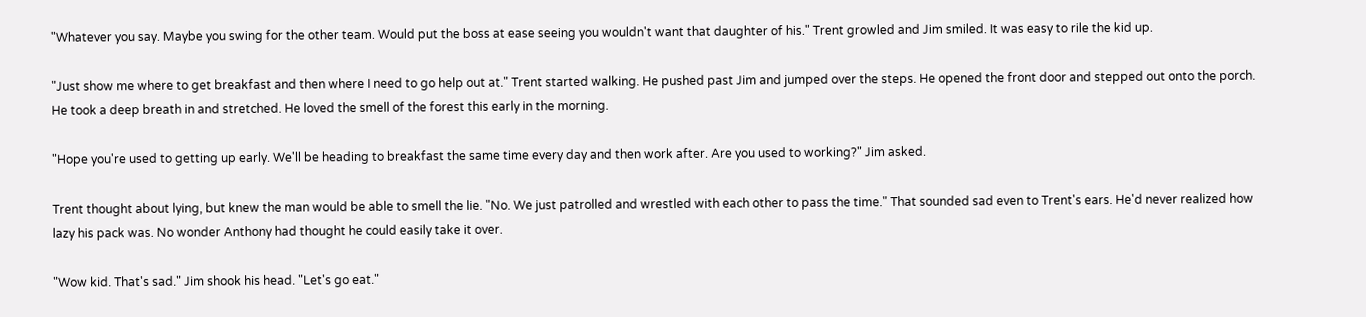"Whatever you say. Maybe you swing for the other team. Would put the boss at ease seeing you wouldn't want that daughter of his." Trent growled and Jim smiled. It was easy to rile the kid up.

"Just show me where to get breakfast and then where I need to go help out at." Trent started walking. He pushed past Jim and jumped over the steps. He opened the front door and stepped out onto the porch. He took a deep breath in and stretched. He loved the smell of the forest this early in the morning.

"Hope you're used to getting up early. We'll be heading to breakfast the same time every day and then work after. Are you used to working?" Jim asked.

Trent thought about lying, but knew the man would be able to smell the lie. "No. We just patrolled and wrestled with each other to pass the time." That sounded sad even to Trent's ears. He'd never realized how lazy his pack was. No wonder Anthony had thought he could easily take it over.

"Wow kid. That's sad." Jim shook his head. "Let's go eat."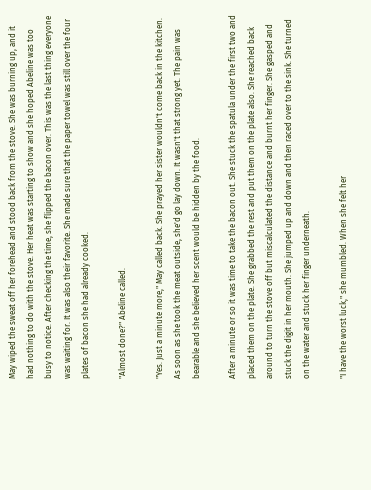May wiped the sweat off her forehead and stood back from the stove. She was burning up, and it had nothing to do with the stove. Her heat was starting to show and she hoped Abeline was too busy to notice. After checking the time, she flipped the bacon over. This was the last thing everyone was waiting for. It was also their favorite. She made sure that the paper towel was still over the four plates of bacon she had already cooked.

"Almost done?" Abeline called.

"Yes. Just a minute more," May called back. She prayed her sister wouldn't come back in the kitchen. As soon as she took the meat outside, she'd go lay down. It wasn't that strong yet. The pain was bearable and she believed her scent would be hidden by the food.

After a minute or so it was time to take the bacon out. She stuck the spatula under the first two and placed them on the plate. She grabbed the rest and put them on the plate also. She reached back around to turn the stove off but miscalculated the distance and burnt her finger. She gasped and stuck the digit in her mouth. She jumped up and down and then raced over to the sink. She turned on the water and stuck her finger underneath.

"I have the worst luck," she mumbled. When she felt her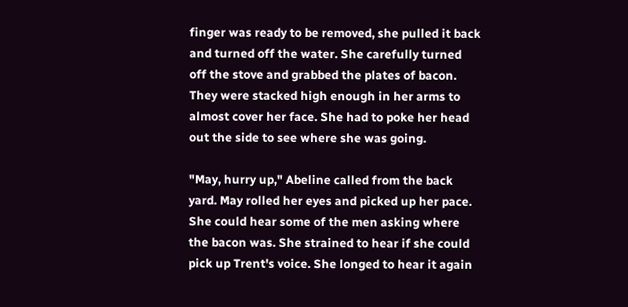finger was ready to be removed, she pulled it back and turned off the water. She carefully turned off the stove and grabbed the plates of bacon. They were stacked high enough in her arms to almost cover her face. She had to poke her head out the side to see where she was going.

"May, hurry up," Abeline called from the back yard. May rolled her eyes and picked up her pace. She could hear some of the men asking where the bacon was. She strained to hear if she could pick up Trent's voice. She longed to hear it again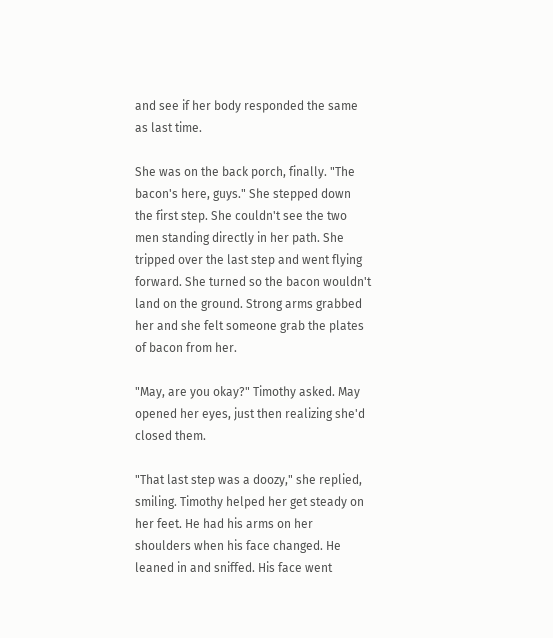and see if her body responded the same as last time.

She was on the back porch, finally. "The bacon's here, guys." She stepped down the first step. She couldn't see the two men standing directly in her path. She tripped over the last step and went flying forward. She turned so the bacon wouldn't land on the ground. Strong arms grabbed her and she felt someone grab the plates of bacon from her.

"May, are you okay?" Timothy asked. May opened her eyes, just then realizing she'd closed them.

"That last step was a doozy," she replied, smiling. Timothy helped her get steady on her feet. He had his arms on her shoulders when his face changed. He leaned in and sniffed. His face went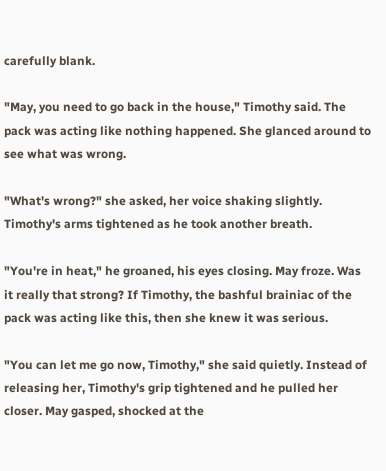carefully blank.

"May, you need to go back in the house," Timothy said. The pack was acting like nothing happened. She glanced around to see what was wrong.

"What's wrong?" she asked, her voice shaking slightly. Timothy's arms tightened as he took another breath.

"You're in heat," he groaned, his eyes closing. May froze. Was it really that strong? If Timothy, the bashful brainiac of the pack was acting like this, then she knew it was serious.

"You can let me go now, Timothy," she said quietly. Instead of releasing her, Timothy's grip tightened and he pulled her closer. May gasped, shocked at the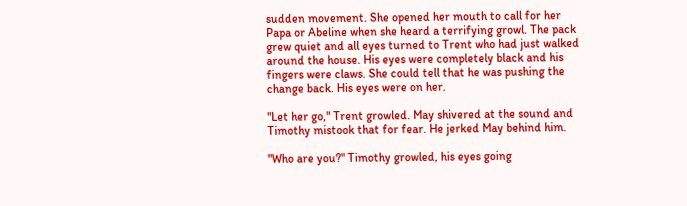sudden movement. She opened her mouth to call for her Papa or Abeline when she heard a terrifying growl. The pack grew quiet and all eyes turned to Trent who had just walked around the house. His eyes were completely black and his fingers were claws. She could tell that he was pushing the change back. His eyes were on her.

"Let her go," Trent growled. May shivered at the sound and Timothy mistook that for fear. He jerked May behind him.

"Who are you?" Timothy growled, his eyes going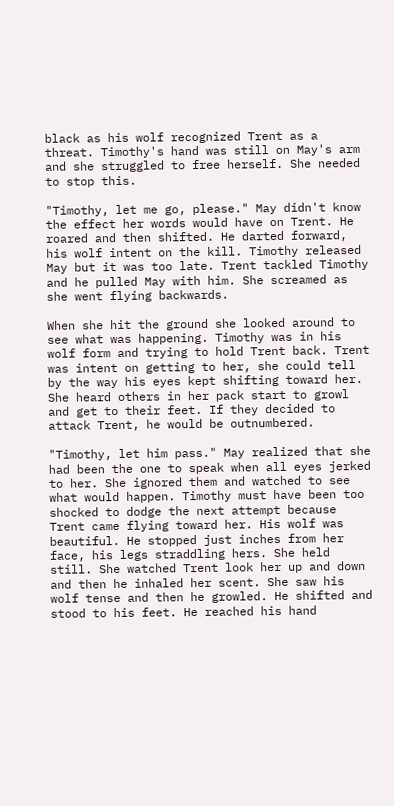black as his wolf recognized Trent as a threat. Timothy's hand was still on May's arm and she struggled to free herself. She needed to stop this.

"Timothy, let me go, please." May didn't know the effect her words would have on Trent. He roared and then shifted. He darted forward, his wolf intent on the kill. Timothy released May but it was too late. Trent tackled Timothy and he pulled May with him. She screamed as she went flying backwards.

When she hit the ground she looked around to see what was happening. Timothy was in his wolf form and trying to hold Trent back. Trent was intent on getting to her, she could tell by the way his eyes kept shifting toward her. She heard others in her pack start to growl and get to their feet. If they decided to attack Trent, he would be outnumbered.

"Timothy, let him pass." May realized that she had been the one to speak when all eyes jerked to her. She ignored them and watched to see what would happen. Timothy must have been too shocked to dodge the next attempt because Trent came flying toward her. His wolf was beautiful. He stopped just inches from her face, his legs straddling hers. She held still. She watched Trent look her up and down and then he inhaled her scent. She saw his wolf tense and then he growled. He shifted and stood to his feet. He reached his hand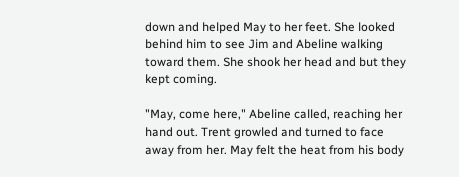down and helped May to her feet. She looked behind him to see Jim and Abeline walking toward them. She shook her head and but they kept coming.

"May, come here," Abeline called, reaching her hand out. Trent growled and turned to face away from her. May felt the heat from his body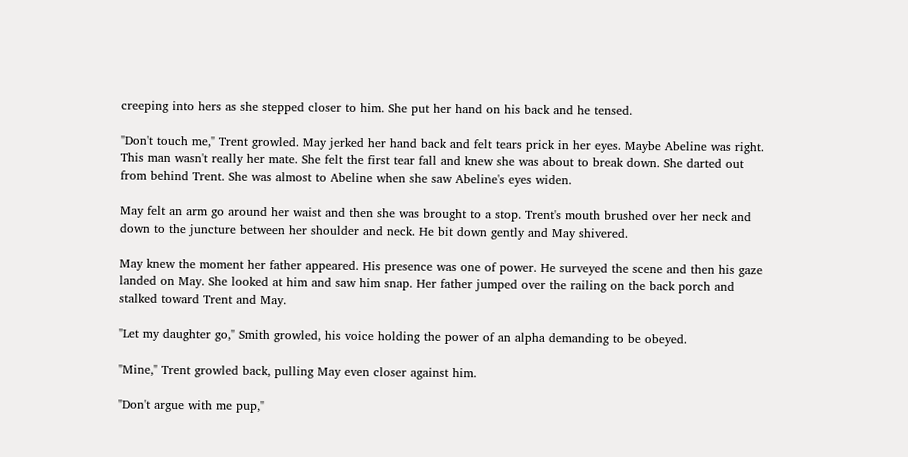creeping into hers as she stepped closer to him. She put her hand on his back and he tensed.

"Don't touch me," Trent growled. May jerked her hand back and felt tears prick in her eyes. Maybe Abeline was right. This man wasn't really her mate. She felt the first tear fall and knew she was about to break down. She darted out from behind Trent. She was almost to Abeline when she saw Abeline's eyes widen.

May felt an arm go around her waist and then she was brought to a stop. Trent's mouth brushed over her neck and down to the juncture between her shoulder and neck. He bit down gently and May shivered.

May knew the moment her father appeared. His presence was one of power. He surveyed the scene and then his gaze landed on May. She looked at him and saw him snap. Her father jumped over the railing on the back porch and stalked toward Trent and May.

"Let my daughter go," Smith growled, his voice holding the power of an alpha demanding to be obeyed.

"Mine," Trent growled back, pulling May even closer against him.

"Don't argue with me pup,"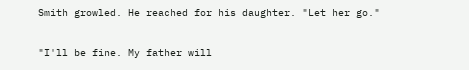Smith growled. He reached for his daughter. "Let her go."

"I'll be fine. My father will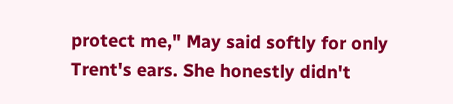protect me," May said softly for only Trent's ears. She honestly didn't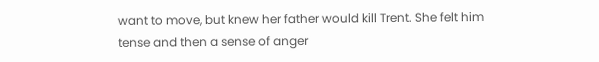want to move, but knew her father would kill Trent. She felt him tense and then a sense of anger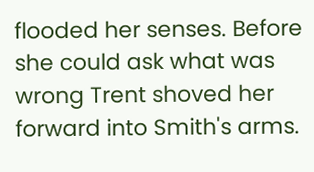flooded her senses. Before she could ask what was wrong Trent shoved her forward into Smith's arms.